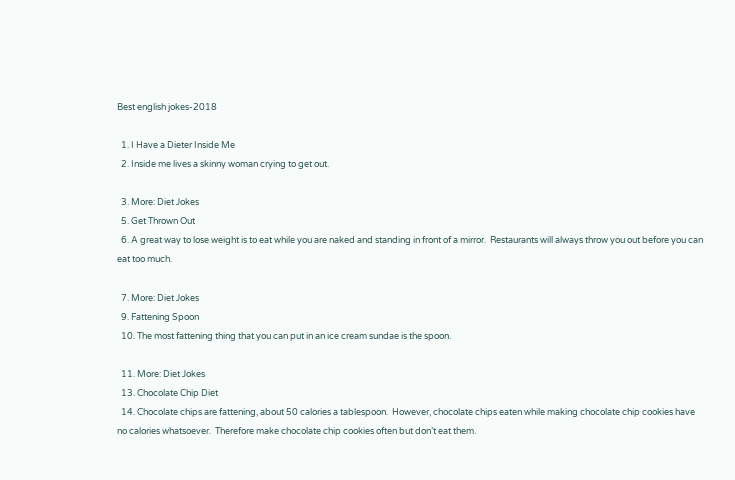Best english jokes-2018

  1. I Have a Dieter Inside Me
  2. Inside me lives a skinny woman crying to get out.

  3. More: Diet Jokes
  5. Get Thrown Out
  6. A great way to lose weight is to eat while you are naked and standing in front of a mirror.  Restaurants will always throw you out before you can eat too much.

  7. More: Diet Jokes
  9. Fattening Spoon
  10. The most fattening thing that you can put in an ice cream sundae is the spoon.

  11. More: Diet Jokes
  13. Chocolate Chip Diet
  14. Chocolate chips are fattening, about 50 calories a tablespoon.  However, chocolate chips eaten while making chocolate chip cookies have no calories whatsoever.  Therefore make chocolate chip cookies often but don’t eat them.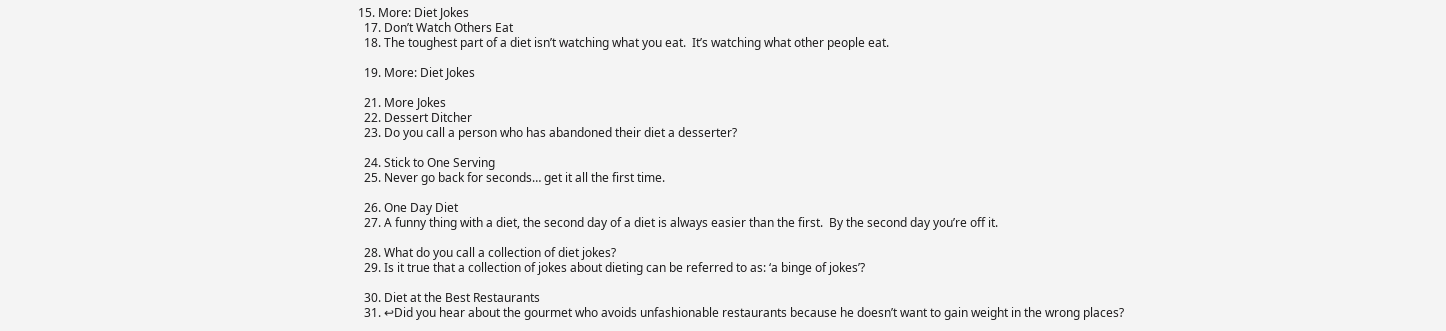15. More: Diet Jokes
  17. Don’t Watch Others Eat
  18. The toughest part of a diet isn’t watching what you eat.  It’s watching what other people eat.

  19. More: Diet Jokes

  21. More Jokes
  22. Dessert Ditcher
  23. Do you call a person who has abandoned their diet a desserter?

  24. Stick to One Serving
  25. Never go back for seconds… get it all the first time.

  26. One Day Diet
  27. A funny thing with a diet, the second day of a diet is always easier than the first.  By the second day you’re off it.

  28. What do you call a collection of diet jokes?
  29. Is it true that a collection of jokes about dieting can be referred to as: ‘a binge of jokes’?

  30. Diet at the Best Restaurants
  31. ↩Did you hear about the gourmet who avoids unfashionable restaurants because he doesn’t want to gain weight in the wrong places?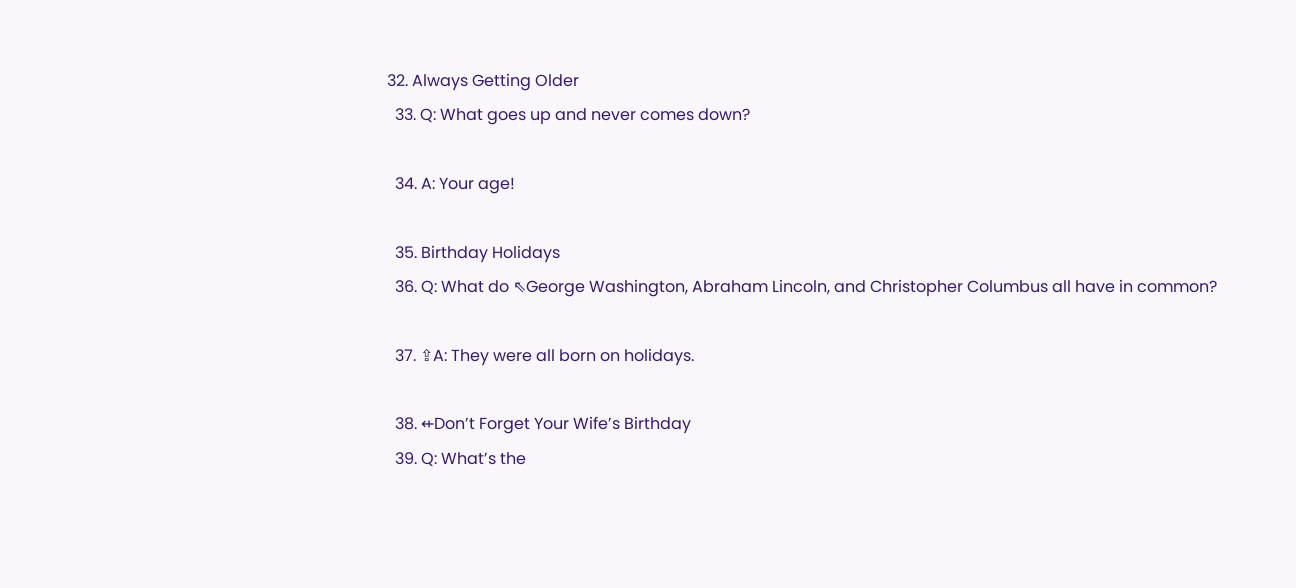32. Always Getting Older
  33. Q: What goes up and never comes down?

  34. A: Your age!

  35. Birthday Holidays
  36. Q: What do ⇖George Washington, Abraham Lincoln, and Christopher Columbus all have in common?

  37. ⇪A: They were all born on holidays.

  38. ⇷Don’t Forget Your Wife’s Birthday
  39. Q: What’s the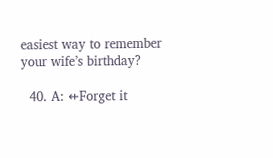easiest way to remember your wife’s birthday?

  40. A: ⇷Forget it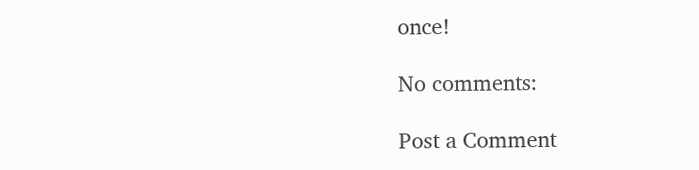once!

No comments:

Post a Comment